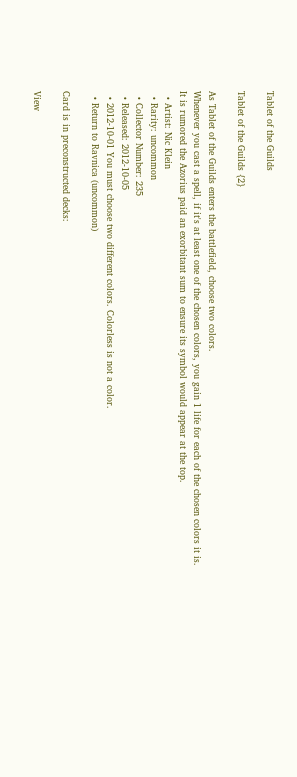Tablet of the Guilds

Tablet of the Guilds {2}

As Tablet of the Guilds enters the battlefield, choose two colors.
Whenever you cast a spell, if it's at least one of the chosen colors, you gain 1 life for each of the chosen colors it is.
It is rumored the Azorius paid an exorbitant sum to ensure its symbol would appear at the top.
  • Artist: Nic Klein
  • Rarity: uncommon
  • Collector Number: 235
  • Released: 2012-10-05
  • 2012-10-01 You must choose two different colors. Colorless is not a color.
  • Return to Ravnica (uncommon)

Card is in preconstructed decks:

View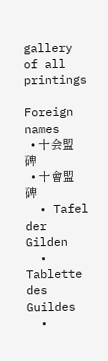gallery of all printings

Foreign names
  • 十会盟碑
  • 十會盟碑
  • Tafel der Gilden
  • Tablette des Guildes
  •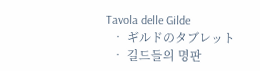Tavola delle Gilde
  • ギルドのタブレット
  • 길드들의 명판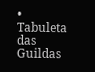• Tabuleta das Guildas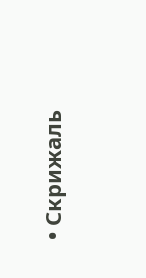• Скрижаль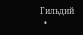Гильдий
  •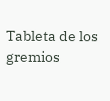Tableta de los gremios